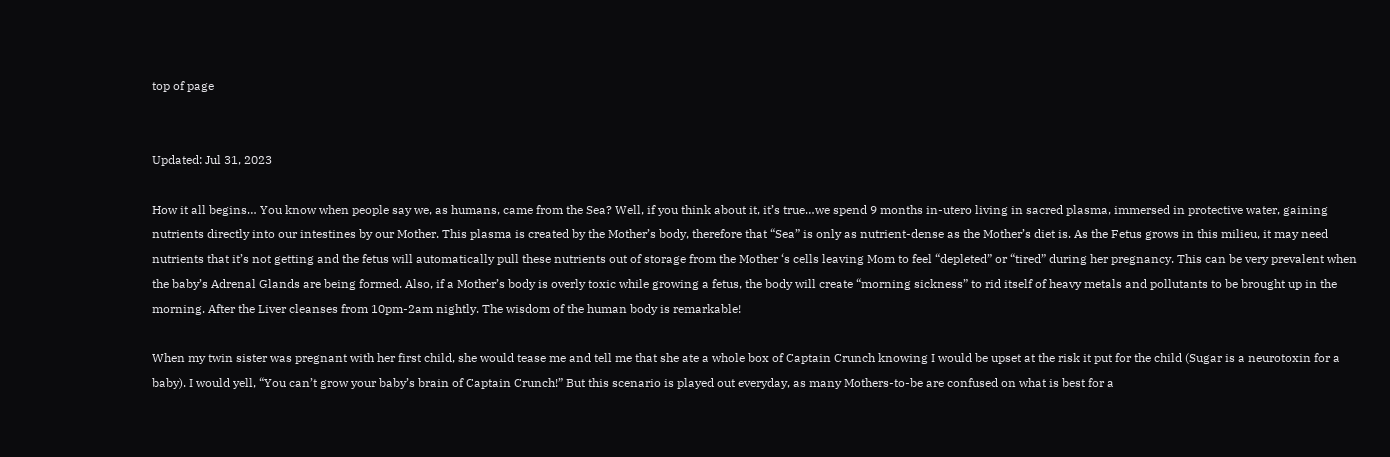top of page


Updated: Jul 31, 2023

How it all begins… You know when people say we, as humans, came from the Sea? Well, if you think about it, it’s true…we spend 9 months in-utero living in sacred plasma, immersed in protective water, gaining nutrients directly into our intestines by our Mother. This plasma is created by the Mother’s body, therefore that “Sea” is only as nutrient-dense as the Mother’s diet is. As the Fetus grows in this milieu, it may need nutrients that it’s not getting and the fetus will automatically pull these nutrients out of storage from the Mother ‘s cells leaving Mom to feel “depleted” or “tired” during her pregnancy. This can be very prevalent when the baby’s Adrenal Glands are being formed. Also, if a Mother’s body is overly toxic while growing a fetus, the body will create “morning sickness” to rid itself of heavy metals and pollutants to be brought up in the morning. After the Liver cleanses from 10pm-2am nightly. The wisdom of the human body is remarkable!

When my twin sister was pregnant with her first child, she would tease me and tell me that she ate a whole box of Captain Crunch knowing I would be upset at the risk it put for the child (Sugar is a neurotoxin for a baby). I would yell, “You can’t grow your baby’s brain of Captain Crunch!” But this scenario is played out everyday, as many Mothers-to-be are confused on what is best for a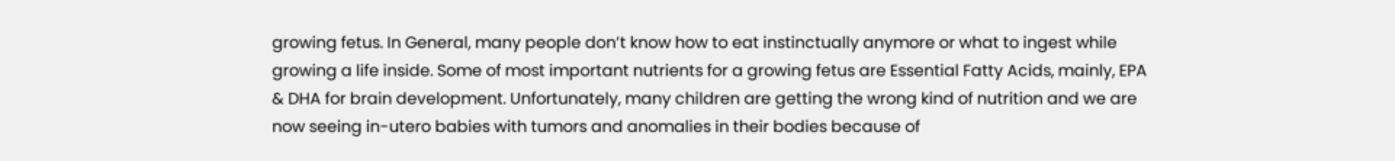growing fetus. In General, many people don’t know how to eat instinctually anymore or what to ingest while growing a life inside. Some of most important nutrients for a growing fetus are Essential Fatty Acids, mainly, EPA & DHA for brain development. Unfortunately, many children are getting the wrong kind of nutrition and we are now seeing in-utero babies with tumors and anomalies in their bodies because of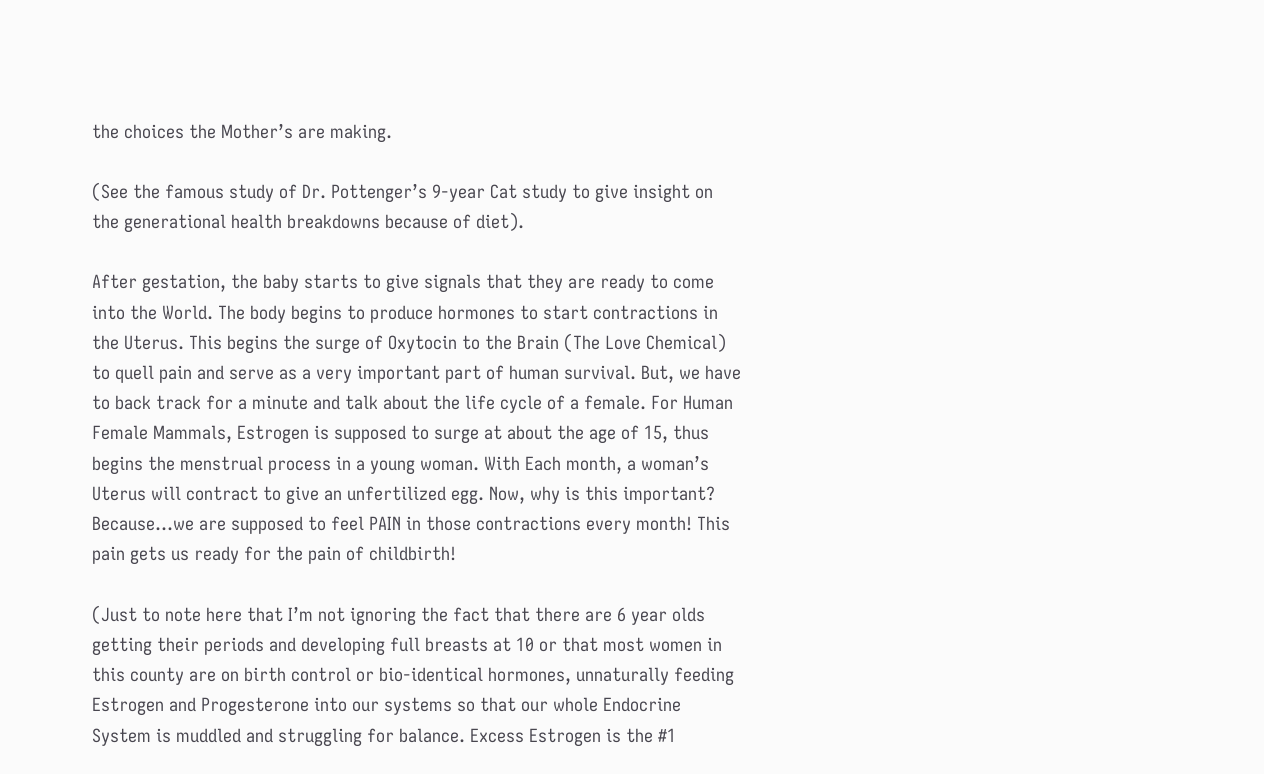the choices the Mother’s are making.

(See the famous study of Dr. Pottenger’s 9-year Cat study to give insight on the generational health breakdowns because of diet).

After gestation, the baby starts to give signals that they are ready to come into the World. The body begins to produce hormones to start contractions in the Uterus. This begins the surge of Oxytocin to the Brain (The Love Chemical) to quell pain and serve as a very important part of human survival. But, we have to back track for a minute and talk about the life cycle of a female. For Human Female Mammals, Estrogen is supposed to surge at about the age of 15, thus begins the menstrual process in a young woman. With Each month, a woman’s Uterus will contract to give an unfertilized egg. Now, why is this important? Because…we are supposed to feel PAIN in those contractions every month! This pain gets us ready for the pain of childbirth!

(Just to note here that I’m not ignoring the fact that there are 6 year olds getting their periods and developing full breasts at 10 or that most women in this county are on birth control or bio-identical hormones, unnaturally feeding Estrogen and Progesterone into our systems so that our whole Endocrine System is muddled and struggling for balance. Excess Estrogen is the #1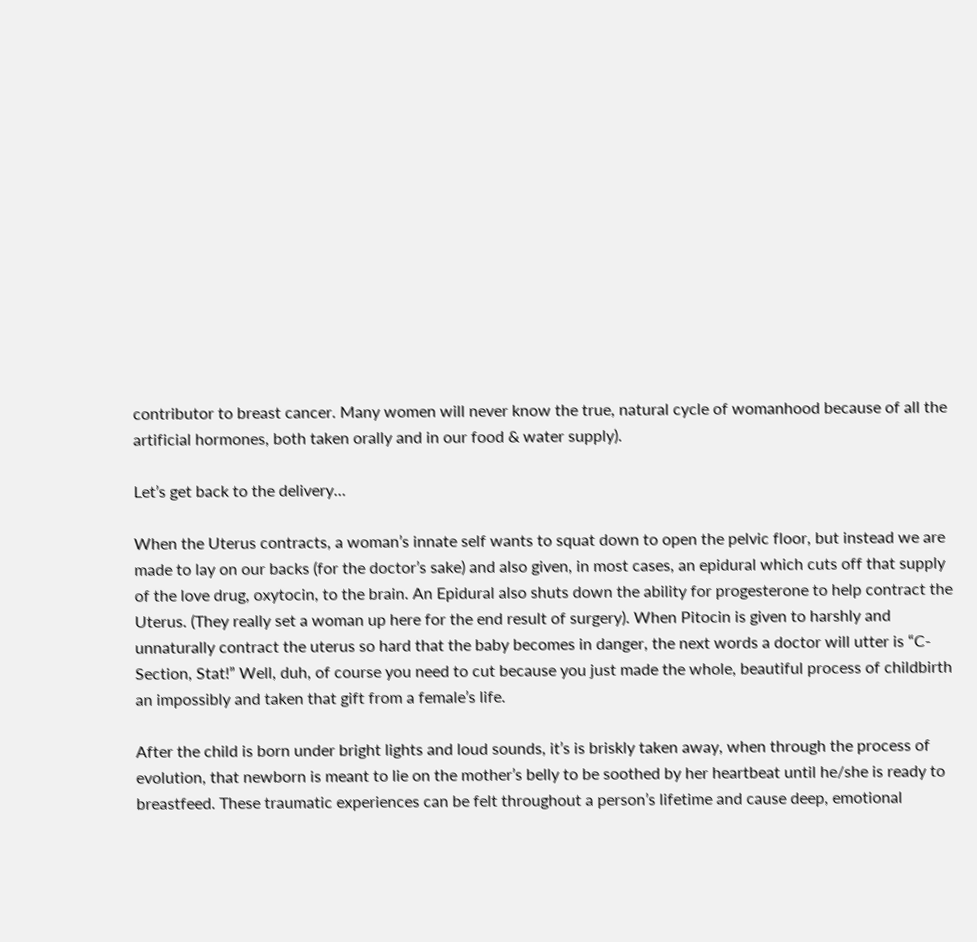contributor to breast cancer. Many women will never know the true, natural cycle of womanhood because of all the artificial hormones, both taken orally and in our food & water supply).

Let’s get back to the delivery…

When the Uterus contracts, a woman’s innate self wants to squat down to open the pelvic floor, but instead we are made to lay on our backs (for the doctor’s sake) and also given, in most cases, an epidural which cuts off that supply of the love drug, oxytocin, to the brain. An Epidural also shuts down the ability for progesterone to help contract the Uterus. (They really set a woman up here for the end result of surgery). When Pitocin is given to harshly and unnaturally contract the uterus so hard that the baby becomes in danger, the next words a doctor will utter is “C-Section, Stat!” Well, duh, of course you need to cut because you just made the whole, beautiful process of childbirth an impossibly and taken that gift from a female’s life.

After the child is born under bright lights and loud sounds, it’s is briskly taken away, when through the process of evolution, that newborn is meant to lie on the mother’s belly to be soothed by her heartbeat until he/she is ready to breastfeed. These traumatic experiences can be felt throughout a person’s lifetime and cause deep, emotional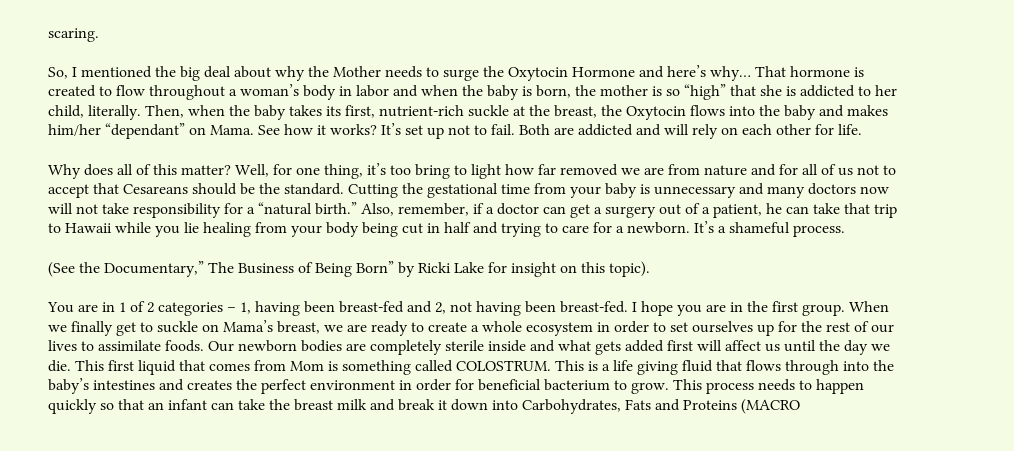scaring.

So, I mentioned the big deal about why the Mother needs to surge the Oxytocin Hormone and here’s why… That hormone is created to flow throughout a woman’s body in labor and when the baby is born, the mother is so “high” that she is addicted to her child, literally. Then, when the baby takes its first, nutrient-rich suckle at the breast, the Oxytocin flows into the baby and makes him/her “dependant” on Mama. See how it works? It’s set up not to fail. Both are addicted and will rely on each other for life.

Why does all of this matter? Well, for one thing, it’s too bring to light how far removed we are from nature and for all of us not to accept that Cesareans should be the standard. Cutting the gestational time from your baby is unnecessary and many doctors now will not take responsibility for a “natural birth.” Also, remember, if a doctor can get a surgery out of a patient, he can take that trip to Hawaii while you lie healing from your body being cut in half and trying to care for a newborn. It’s a shameful process.

(See the Documentary,” The Business of Being Born” by Ricki Lake for insight on this topic).

You are in 1 of 2 categories – 1, having been breast-fed and 2, not having been breast-fed. I hope you are in the first group. When we finally get to suckle on Mama’s breast, we are ready to create a whole ecosystem in order to set ourselves up for the rest of our lives to assimilate foods. Our newborn bodies are completely sterile inside and what gets added first will affect us until the day we die. This first liquid that comes from Mom is something called COLOSTRUM. This is a life giving fluid that flows through into the baby’s intestines and creates the perfect environment in order for beneficial bacterium to grow. This process needs to happen quickly so that an infant can take the breast milk and break it down into Carbohydrates, Fats and Proteins (MACRO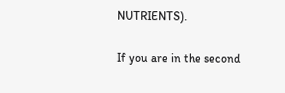NUTRIENTS).

If you are in the second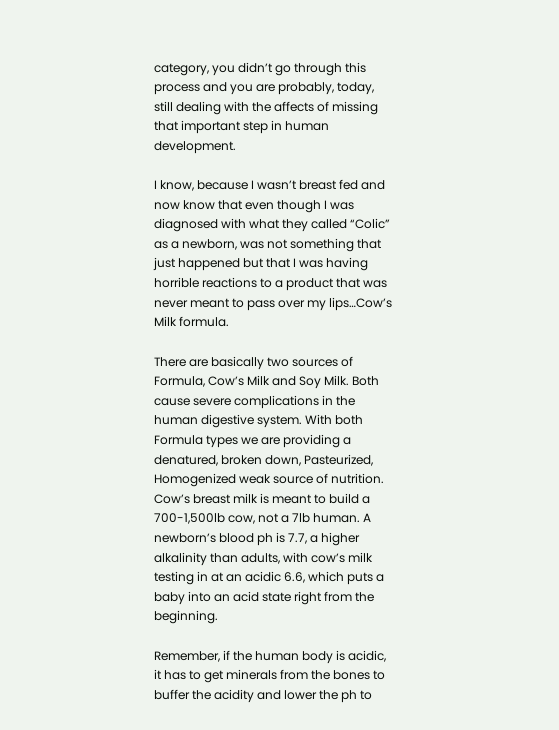category, you didn’t go through this process and you are probably, today, still dealing with the affects of missing that important step in human development.

I know, because I wasn’t breast fed and now know that even though I was diagnosed with what they called “Colic” as a newborn, was not something that just happened but that I was having horrible reactions to a product that was never meant to pass over my lips…Cow’s Milk formula.

There are basically two sources of Formula, Cow’s Milk and Soy Milk. Both cause severe complications in the human digestive system. With both Formula types we are providing a denatured, broken down, Pasteurized, Homogenized weak source of nutrition. Cow’s breast milk is meant to build a 700-1,500lb cow, not a 7lb human. A newborn’s blood ph is 7.7, a higher alkalinity than adults, with cow’s milk testing in at an acidic 6.6, which puts a baby into an acid state right from the beginning.

Remember, if the human body is acidic, it has to get minerals from the bones to buffer the acidity and lower the ph to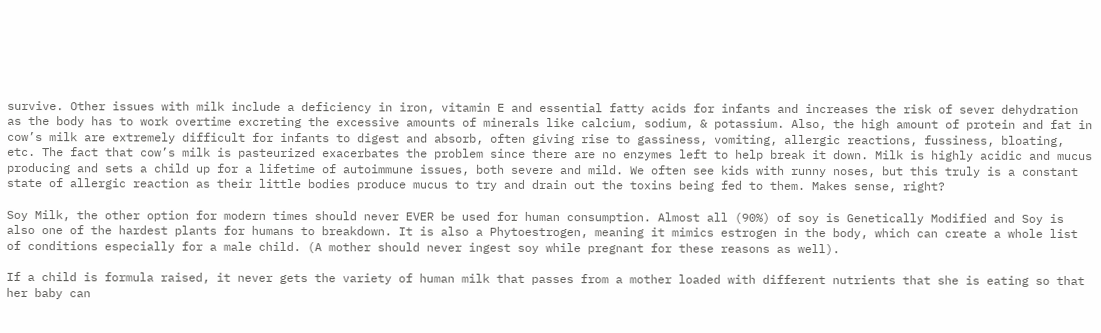survive. Other issues with milk include a deficiency in iron, vitamin E and essential fatty acids for infants and increases the risk of sever dehydration as the body has to work overtime excreting the excessive amounts of minerals like calcium, sodium, & potassium. Also, the high amount of protein and fat in cow’s milk are extremely difficult for infants to digest and absorb, often giving rise to gassiness, vomiting, allergic reactions, fussiness, bloating, etc. The fact that cow’s milk is pasteurized exacerbates the problem since there are no enzymes left to help break it down. Milk is highly acidic and mucus producing and sets a child up for a lifetime of autoimmune issues, both severe and mild. We often see kids with runny noses, but this truly is a constant state of allergic reaction as their little bodies produce mucus to try and drain out the toxins being fed to them. Makes sense, right?

Soy Milk, the other option for modern times should never EVER be used for human consumption. Almost all (90%) of soy is Genetically Modified and Soy is also one of the hardest plants for humans to breakdown. It is also a Phytoestrogen, meaning it mimics estrogen in the body, which can create a whole list of conditions especially for a male child. (A mother should never ingest soy while pregnant for these reasons as well).

If a child is formula raised, it never gets the variety of human milk that passes from a mother loaded with different nutrients that she is eating so that her baby can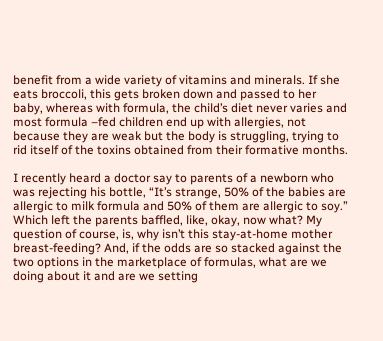benefit from a wide variety of vitamins and minerals. If she eats broccoli, this gets broken down and passed to her baby, whereas with formula, the child’s diet never varies and most formula –fed children end up with allergies, not because they are weak but the body is struggling, trying to rid itself of the toxins obtained from their formative months.

I recently heard a doctor say to parents of a newborn who was rejecting his bottle, “It’s strange, 50% of the babies are allergic to milk formula and 50% of them are allergic to soy.” Which left the parents baffled, like, okay, now what? My question of course, is, why isn’t this stay-at-home mother breast-feeding? And, if the odds are so stacked against the two options in the marketplace of formulas, what are we doing about it and are we setting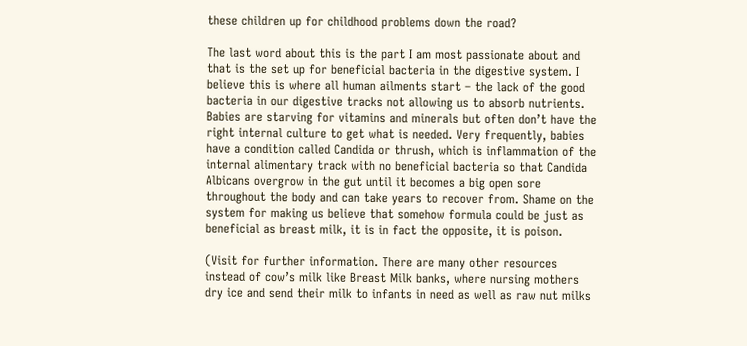these children up for childhood problems down the road?

The last word about this is the part I am most passionate about and that is the set up for beneficial bacteria in the digestive system. I believe this is where all human ailments start – the lack of the good bacteria in our digestive tracks not allowing us to absorb nutrients. Babies are starving for vitamins and minerals but often don’t have the right internal culture to get what is needed. Very frequently, babies have a condition called Candida or thrush, which is inflammation of the internal alimentary track with no beneficial bacteria so that Candida Albicans overgrow in the gut until it becomes a big open sore throughout the body and can take years to recover from. Shame on the system for making us believe that somehow formula could be just as beneficial as breast milk, it is in fact the opposite, it is poison.

(Visit for further information. There are many other resources instead of cow’s milk like Breast Milk banks, where nursing mothers dry ice and send their milk to infants in need as well as raw nut milks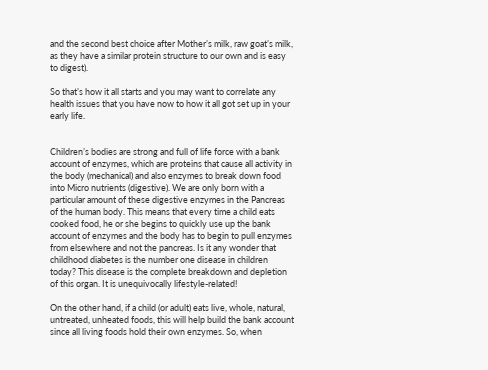and the second best choice after Mother’s milk, raw goat’s milk, as they have a similar protein structure to our own and is easy to digest).

So that’s how it all starts and you may want to correlate any health issues that you have now to how it all got set up in your early life.


Children’s bodies are strong and full of life force with a bank account of enzymes, which are proteins that cause all activity in the body (mechanical) and also enzymes to break down food into Micro nutrients (digestive). We are only born with a particular amount of these digestive enzymes in the Pancreas of the human body. This means that every time a child eats cooked food, he or she begins to quickly use up the bank account of enzymes and the body has to begin to pull enzymes from elsewhere and not the pancreas. Is it any wonder that childhood diabetes is the number one disease in children today? This disease is the complete breakdown and depletion of this organ. It is unequivocally lifestyle-related!

On the other hand, if a child (or adult) eats live, whole, natural, untreated, unheated foods, this will help build the bank account since all living foods hold their own enzymes. So, when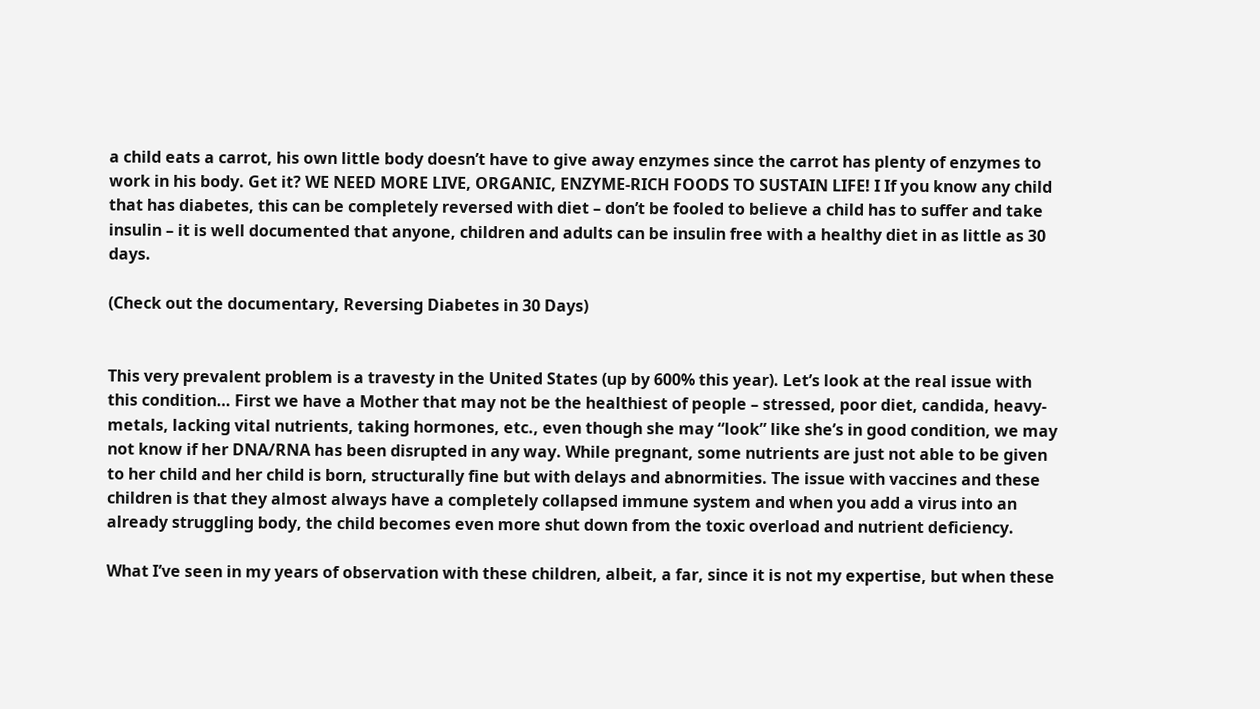a child eats a carrot, his own little body doesn’t have to give away enzymes since the carrot has plenty of enzymes to work in his body. Get it? WE NEED MORE LIVE, ORGANIC, ENZYME-RICH FOODS TO SUSTAIN LIFE! I If you know any child that has diabetes, this can be completely reversed with diet – don’t be fooled to believe a child has to suffer and take insulin – it is well documented that anyone, children and adults can be insulin free with a healthy diet in as little as 30 days.

(Check out the documentary, Reversing Diabetes in 30 Days)


This very prevalent problem is a travesty in the United States (up by 600% this year). Let’s look at the real issue with this condition… First we have a Mother that may not be the healthiest of people – stressed, poor diet, candida, heavy-metals, lacking vital nutrients, taking hormones, etc., even though she may “look” like she’s in good condition, we may not know if her DNA/RNA has been disrupted in any way. While pregnant, some nutrients are just not able to be given to her child and her child is born, structurally fine but with delays and abnormities. The issue with vaccines and these children is that they almost always have a completely collapsed immune system and when you add a virus into an already struggling body, the child becomes even more shut down from the toxic overload and nutrient deficiency.

What I’ve seen in my years of observation with these children, albeit, a far, since it is not my expertise, but when these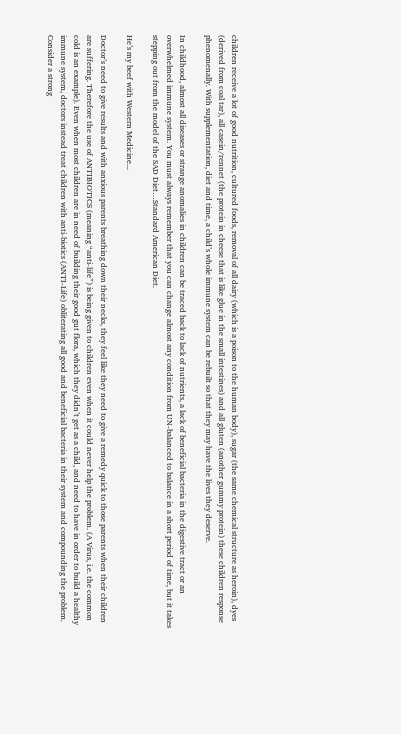children receive a lot of good nutrition, cultured foods, removal of all dairy (which is a poison to the human body), sugar (the same chemical structure as heroin), dyes (derived from coal tar), all casein/rennet (the protein in cheese that is like glue in the small intestines) and all gluten (another gummy protein) these children response phenomenally. With supplementation, diet and time, a child’s whole immune system can be rebuilt so that they may have the lives they deserve.

In childhood, almost all diseases or strange anomalies in children can be traced back to lack of nutrients, a lack of beneficial bacteria in the digestive tract or an overwhelmed immune system. You must always remember that you can change almost any condition from UN-balanced to balance in a short period of time, but it takes stepping out from the model of the SAD Diet…Standard American Diet.

He’s my beef with Western Medicine...

Doctor’s need to give results and with anxious parents breathing down their necks, they feel like they need to give a remedy quick to those parents when their children are suffering. Therefore the use of ANTIBIOTICS (meaning “anti-life”) is being given to children even when it could never help the problem. (A Virus, i.e. the common cold is an example). Even when most children are in need of building their good gut flora, which they didn’t get as a child, and need to have in order to build a healthy immune system, doctors instead treat children with anti-biotics (ANTI-Life) obliterating all good and beneficial bacteria in their system and compounding the problem. Consider a strong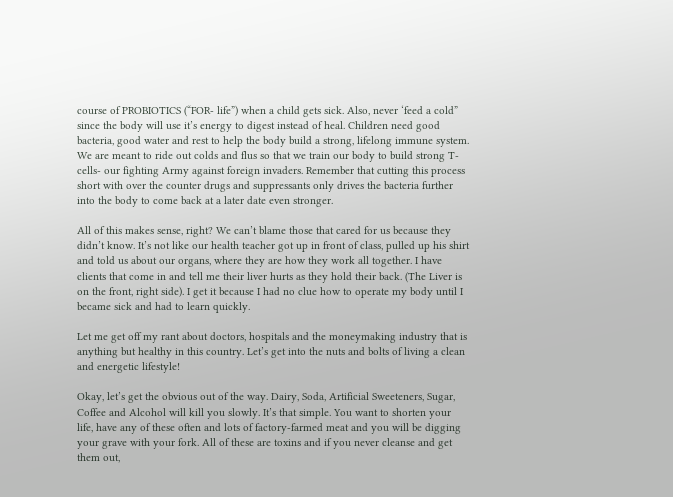course of PROBIOTICS (“FOR- life”) when a child gets sick. Also, never ‘feed a cold” since the body will use it’s energy to digest instead of heal. Children need good bacteria, good water and rest to help the body build a strong, lifelong immune system. We are meant to ride out colds and flus so that we train our body to build strong T-cells- our fighting Army against foreign invaders. Remember that cutting this process short with over the counter drugs and suppressants only drives the bacteria further into the body to come back at a later date even stronger.

All of this makes sense, right? We can’t blame those that cared for us because they didn’t know. It’s not like our health teacher got up in front of class, pulled up his shirt and told us about our organs, where they are how they work all together. I have clients that come in and tell me their liver hurts as they hold their back. (The Liver is on the front, right side). I get it because I had no clue how to operate my body until I became sick and had to learn quickly.

Let me get off my rant about doctors, hospitals and the moneymaking industry that is anything but healthy in this country. Let’s get into the nuts and bolts of living a clean and energetic lifestyle!

Okay, let’s get the obvious out of the way. Dairy, Soda, Artificial Sweeteners, Sugar, Coffee and Alcohol will kill you slowly. It’s that simple. You want to shorten your life, have any of these often and lots of factory-farmed meat and you will be digging your grave with your fork. All of these are toxins and if you never cleanse and get them out,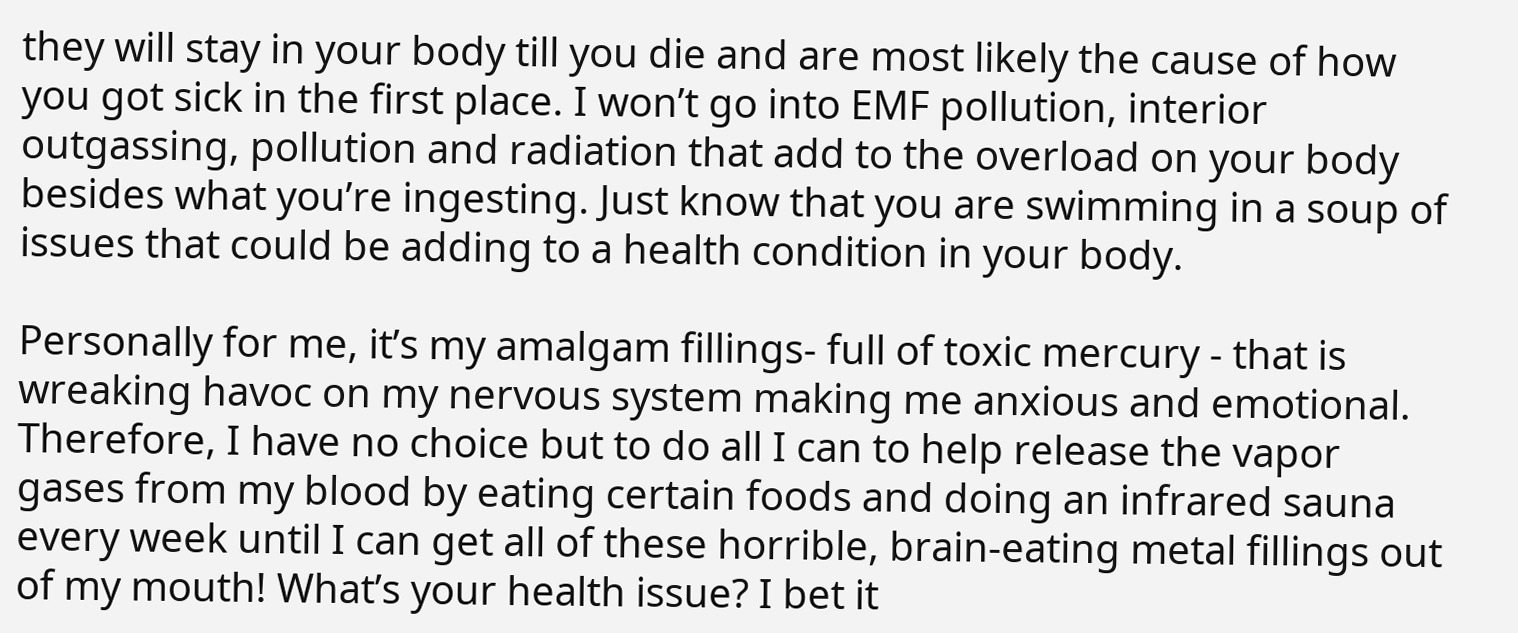they will stay in your body till you die and are most likely the cause of how you got sick in the first place. I won’t go into EMF pollution, interior outgassing, pollution and radiation that add to the overload on your body besides what you’re ingesting. Just know that you are swimming in a soup of issues that could be adding to a health condition in your body.

Personally for me, it’s my amalgam fillings- full of toxic mercury - that is wreaking havoc on my nervous system making me anxious and emotional. Therefore, I have no choice but to do all I can to help release the vapor gases from my blood by eating certain foods and doing an infrared sauna every week until I can get all of these horrible, brain-eating metal fillings out of my mouth! What’s your health issue? I bet it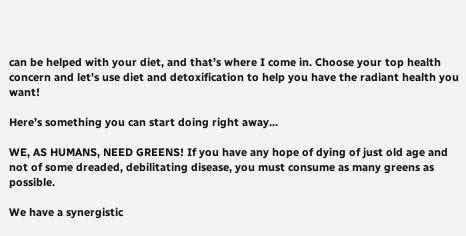can be helped with your diet, and that’s where I come in. Choose your top health concern and let’s use diet and detoxification to help you have the radiant health you want!

Here’s something you can start doing right away…

WE, AS HUMANS, NEED GREENS! If you have any hope of dying of just old age and not of some dreaded, debilitating disease, you must consume as many greens as possible.

We have a synergistic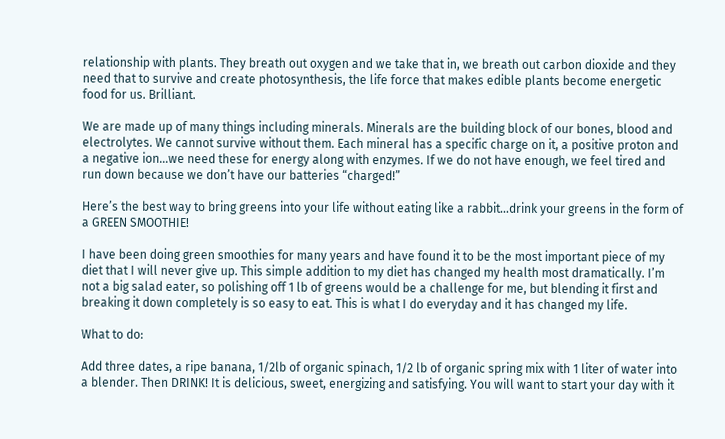relationship with plants. They breath out oxygen and we take that in, we breath out carbon dioxide and they need that to survive and create photosynthesis, the life force that makes edible plants become energetic food for us. Brilliant.

We are made up of many things including minerals. Minerals are the building block of our bones, blood and electrolytes. We cannot survive without them. Each mineral has a specific charge on it, a positive proton and a negative ion…we need these for energy along with enzymes. If we do not have enough, we feel tired and run down because we don’t have our batteries “charged!”

Here’s the best way to bring greens into your life without eating like a rabbit…drink your greens in the form of a GREEN SMOOTHIE!

I have been doing green smoothies for many years and have found it to be the most important piece of my diet that I will never give up. This simple addition to my diet has changed my health most dramatically. I’m not a big salad eater, so polishing off 1 lb of greens would be a challenge for me, but blending it first and breaking it down completely is so easy to eat. This is what I do everyday and it has changed my life.

What to do:

Add three dates, a ripe banana, 1/2lb of organic spinach, 1/2 lb of organic spring mix with 1 liter of water into a blender. Then DRINK! It is delicious, sweet, energizing and satisfying. You will want to start your day with it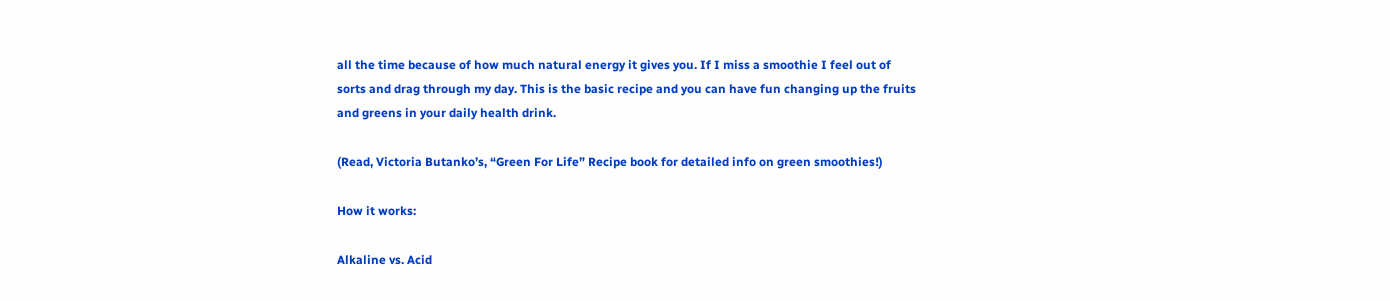all the time because of how much natural energy it gives you. If I miss a smoothie I feel out of sorts and drag through my day. This is the basic recipe and you can have fun changing up the fruits and greens in your daily health drink.

(Read, Victoria Butanko’s, “Green For Life” Recipe book for detailed info on green smoothies!)

How it works:

Alkaline vs. Acid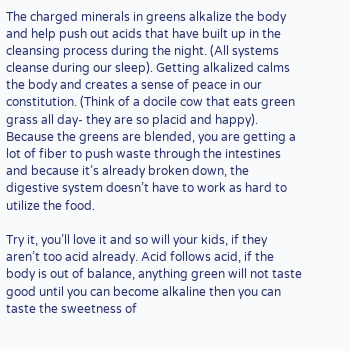The charged minerals in greens alkalize the body and help push out acids that have built up in the cleansing process during the night. (All systems cleanse during our sleep). Getting alkalized calms the body and creates a sense of peace in our constitution. (Think of a docile cow that eats green grass all day- they are so placid and happy). Because the greens are blended, you are getting a lot of fiber to push waste through the intestines and because it’s already broken down, the digestive system doesn’t have to work as hard to utilize the food.

Try it, you’ll love it and so will your kids, if they aren’t too acid already. Acid follows acid, if the body is out of balance, anything green will not taste good until you can become alkaline then you can taste the sweetness of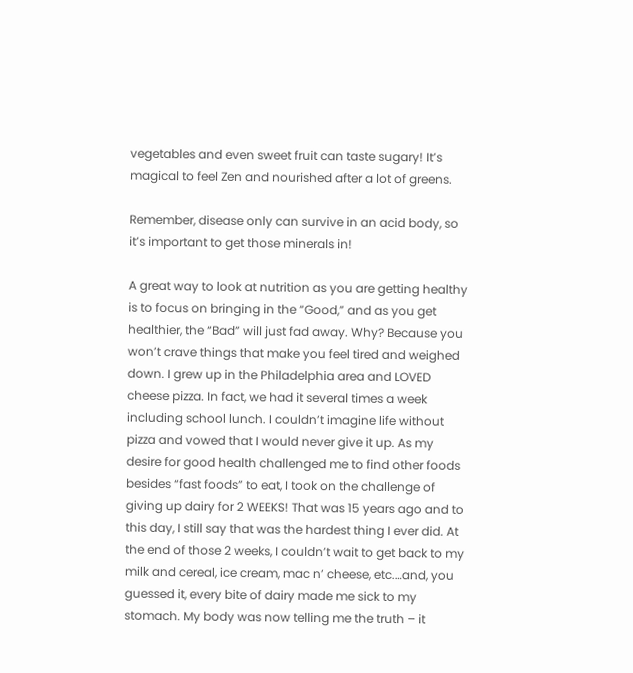vegetables and even sweet fruit can taste sugary! It’s magical to feel Zen and nourished after a lot of greens.

Remember, disease only can survive in an acid body, so it’s important to get those minerals in!

A great way to look at nutrition as you are getting healthy is to focus on bringing in the “Good,” and as you get healthier, the “Bad” will just fad away. Why? Because you won’t crave things that make you feel tired and weighed down. I grew up in the Philadelphia area and LOVED cheese pizza. In fact, we had it several times a week including school lunch. I couldn’t imagine life without pizza and vowed that I would never give it up. As my desire for good health challenged me to find other foods besides “fast foods” to eat, I took on the challenge of giving up dairy for 2 WEEKS! That was 15 years ago and to this day, I still say that was the hardest thing I ever did. At the end of those 2 weeks, I couldn’t wait to get back to my milk and cereal, ice cream, mac n’ cheese, etc.…and, you guessed it, every bite of dairy made me sick to my stomach. My body was now telling me the truth – it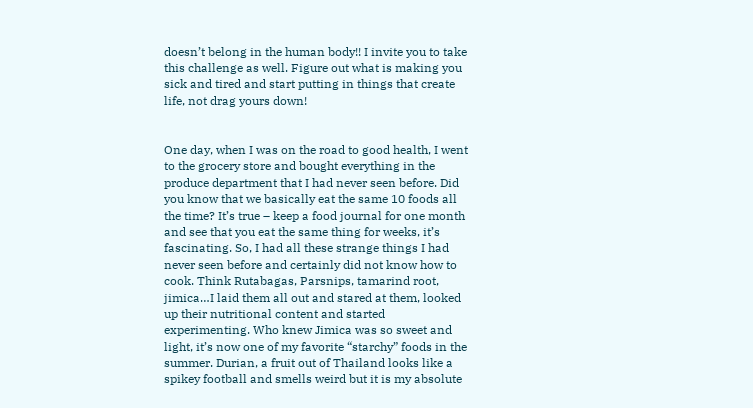doesn’t belong in the human body!! I invite you to take this challenge as well. Figure out what is making you sick and tired and start putting in things that create life, not drag yours down!


One day, when I was on the road to good health, I went to the grocery store and bought everything in the produce department that I had never seen before. Did you know that we basically eat the same 10 foods all the time? It’s true – keep a food journal for one month and see that you eat the same thing for weeks, it’s fascinating. So, I had all these strange things I had never seen before and certainly did not know how to cook. Think Rutabagas, Parsnips, tamarind root, jimica…I laid them all out and stared at them, looked up their nutritional content and started experimenting. Who knew Jimica was so sweet and light, it’s now one of my favorite “starchy” foods in the summer. Durian, a fruit out of Thailand looks like a spikey football and smells weird but it is my absolute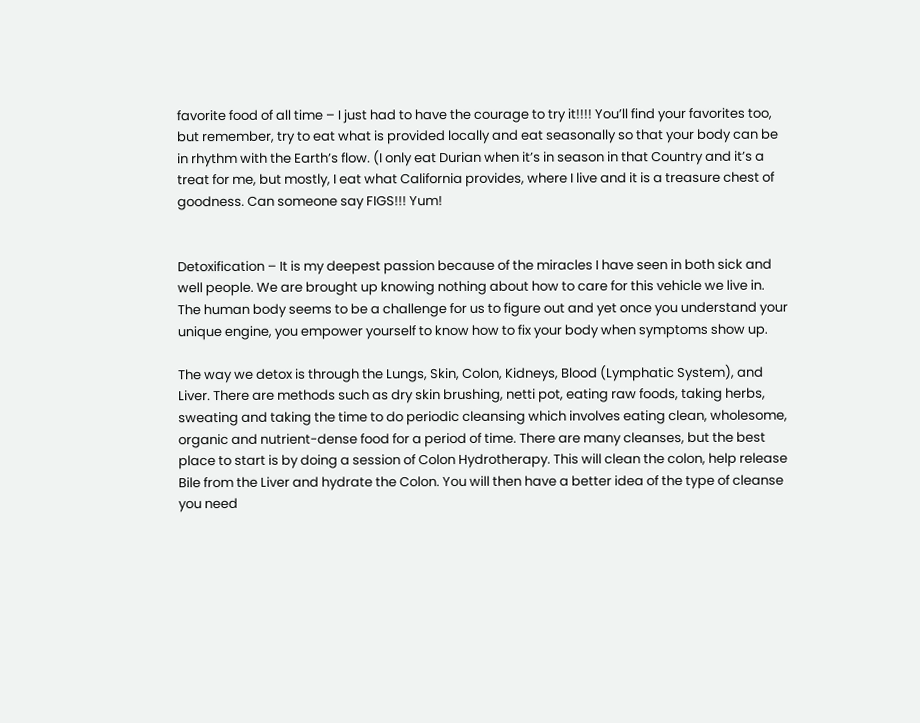favorite food of all time – I just had to have the courage to try it!!!! You’ll find your favorites too, but remember, try to eat what is provided locally and eat seasonally so that your body can be in rhythm with the Earth’s flow. (I only eat Durian when it’s in season in that Country and it’s a treat for me, but mostly, I eat what California provides, where I live and it is a treasure chest of goodness. Can someone say FIGS!!! Yum!


Detoxification – It is my deepest passion because of the miracles I have seen in both sick and well people. We are brought up knowing nothing about how to care for this vehicle we live in. The human body seems to be a challenge for us to figure out and yet once you understand your unique engine, you empower yourself to know how to fix your body when symptoms show up.

The way we detox is through the Lungs, Skin, Colon, Kidneys, Blood (Lymphatic System), and Liver. There are methods such as dry skin brushing, netti pot, eating raw foods, taking herbs, sweating and taking the time to do periodic cleansing which involves eating clean, wholesome, organic and nutrient-dense food for a period of time. There are many cleanses, but the best place to start is by doing a session of Colon Hydrotherapy. This will clean the colon, help release Bile from the Liver and hydrate the Colon. You will then have a better idea of the type of cleanse you need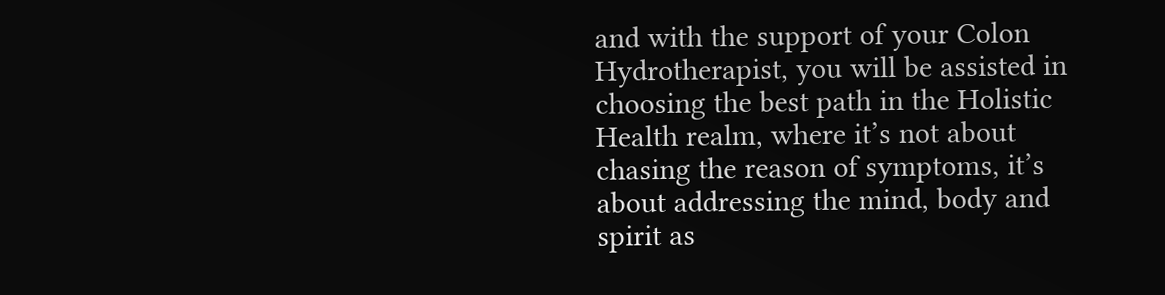and with the support of your Colon Hydrotherapist, you will be assisted in choosing the best path in the Holistic Health realm, where it’s not about chasing the reason of symptoms, it’s about addressing the mind, body and spirit as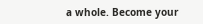a whole. Become your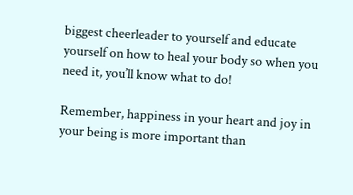biggest cheerleader to yourself and educate yourself on how to heal your body so when you need it, you’ll know what to do!

Remember, happiness in your heart and joy in your being is more important than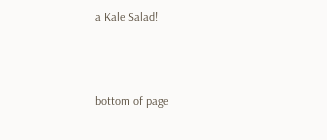a Kale Salad!



bottom of page